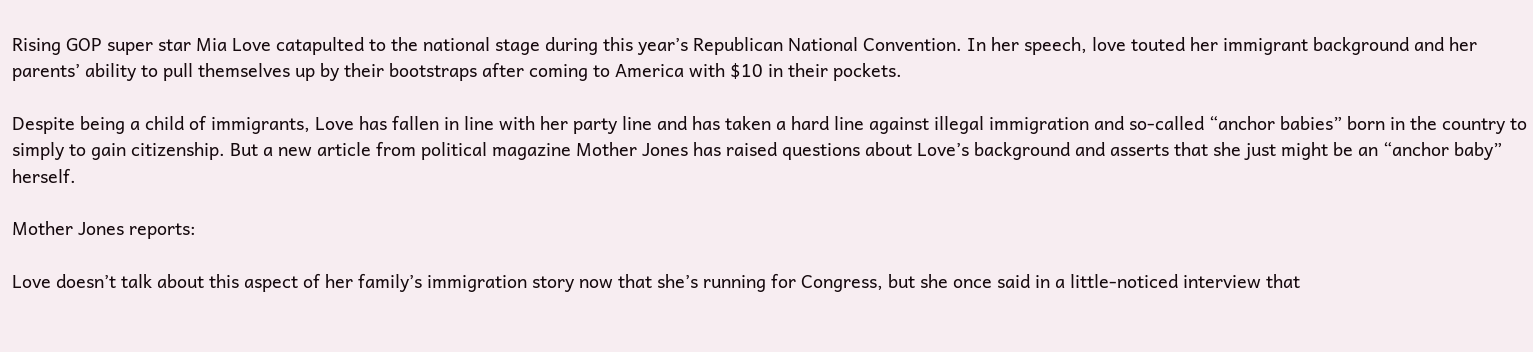Rising GOP super star Mia Love catapulted to the national stage during this year’s Republican National Convention. In her speech, love touted her immigrant background and her parents’ ability to pull themselves up by their bootstraps after coming to America with $10 in their pockets.

Despite being a child of immigrants, Love has fallen in line with her party line and has taken a hard line against illegal immigration and so-called “anchor babies” born in the country to simply to gain citizenship. But a new article from political magazine Mother Jones has raised questions about Love’s background and asserts that she just might be an “anchor baby” herself.

Mother Jones reports:

Love doesn’t talk about this aspect of her family’s immigration story now that she’s running for Congress, but she once said in a little-noticed interview that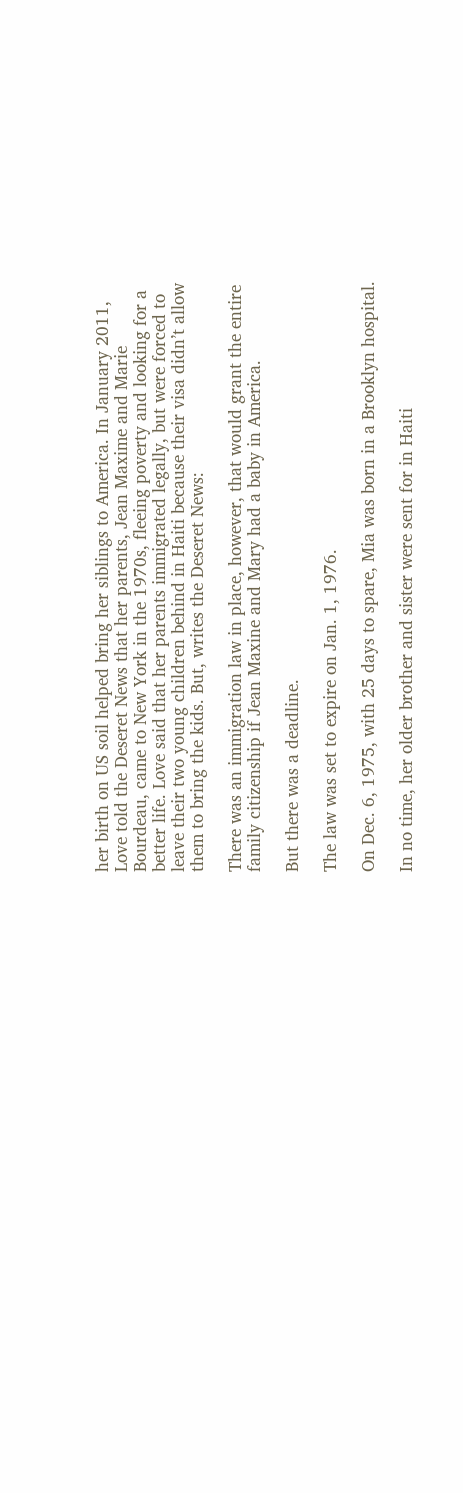her birth on US soil helped bring her siblings to America. In January 2011, Love told the Deseret News that her parents, Jean Maxime and Marie Bourdeau, came to New York in the 1970s, fleeing poverty and looking for a better life. Love said that her parents immigrated legally, but were forced to leave their two young children behind in Haiti because their visa didn’t allow them to bring the kids. But, writes the Deseret News:

There was an immigration law in place, however, that would grant the entire family citizenship if Jean Maxine and Mary had a baby in America.

But there was a deadline.

The law was set to expire on Jan. 1, 1976.

On Dec. 6, 1975, with 25 days to spare, Mia was born in a Brooklyn hospital.

In no time, her older brother and sister were sent for in Haiti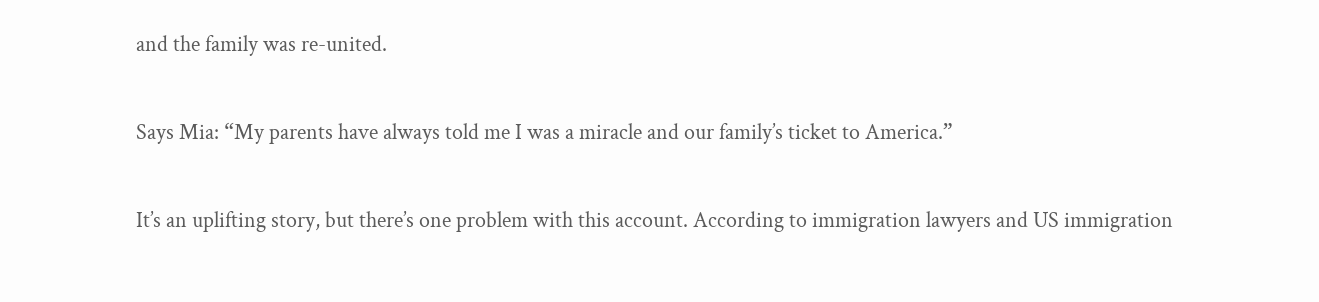and the family was re-united.

Says Mia: “My parents have always told me I was a miracle and our family’s ticket to America.”

It’s an uplifting story, but there’s one problem with this account. According to immigration lawyers and US immigration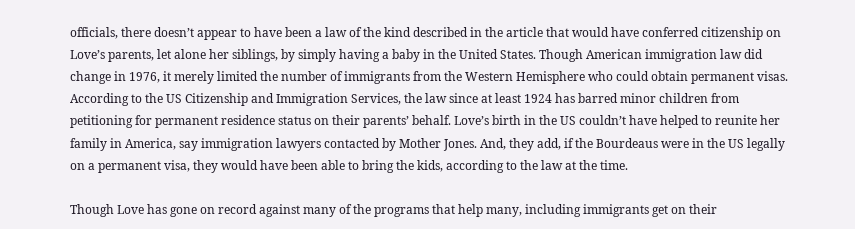officials, there doesn’t appear to have been a law of the kind described in the article that would have conferred citizenship on Love’s parents, let alone her siblings, by simply having a baby in the United States. Though American immigration law did change in 1976, it merely limited the number of immigrants from the Western Hemisphere who could obtain permanent visas. According to the US Citizenship and Immigration Services, the law since at least 1924 has barred minor children from petitioning for permanent residence status on their parents’ behalf. Love’s birth in the US couldn’t have helped to reunite her family in America, say immigration lawyers contacted by Mother Jones. And, they add, if the Bourdeaus were in the US legally on a permanent visa, they would have been able to bring the kids, according to the law at the time.

Though Love has gone on record against many of the programs that help many, including immigrants get on their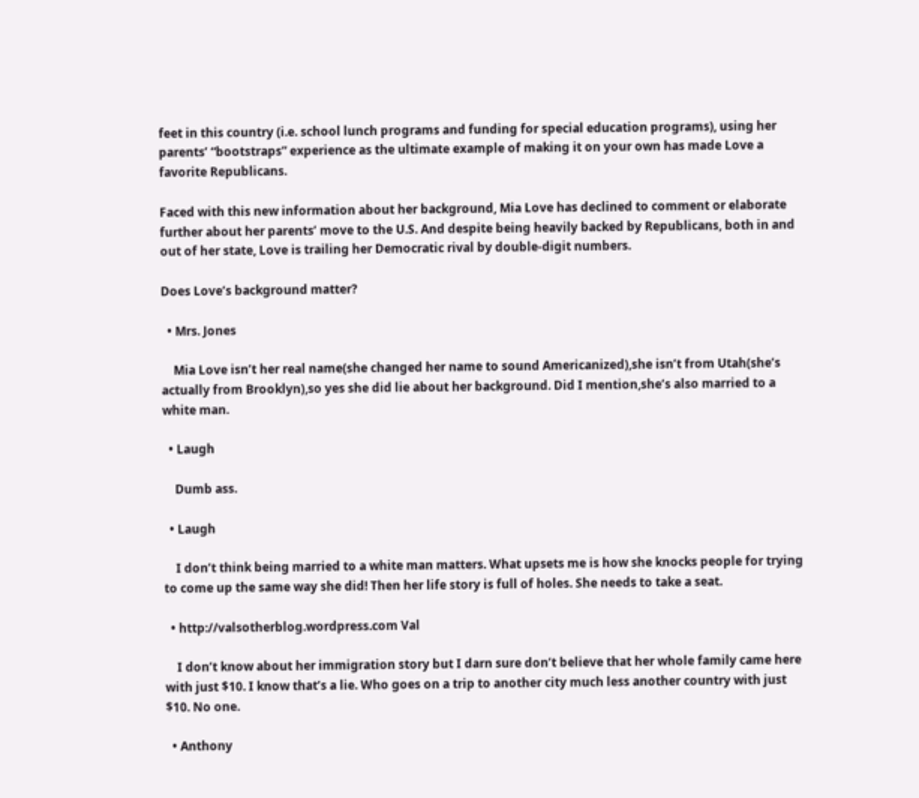feet in this country (i.e. school lunch programs and funding for special education programs), using her parents’ “bootstraps” experience as the ultimate example of making it on your own has made Love a favorite Republicans.

Faced with this new information about her background, Mia Love has declined to comment or elaborate further about her parents’ move to the U.S. And despite being heavily backed by Republicans, both in and out of her state, Love is trailing her Democratic rival by double-digit numbers.

Does Love’s background matter?

  • Mrs. Jones

    Mia Love isn’t her real name(she changed her name to sound Americanized),she isn’t from Utah(she’s actually from Brooklyn),so yes she did lie about her background. Did I mention,she’s also married to a white man.

  • Laugh

    Dumb ass.

  • Laugh

    I don’t think being married to a white man matters. What upsets me is how she knocks people for trying to come up the same way she did! Then her life story is full of holes. She needs to take a seat.

  • http://valsotherblog.wordpress.com Val

    I don’t know about her immigration story but I darn sure don’t believe that her whole family came here with just $10. I know that’s a lie. Who goes on a trip to another city much less another country with just $10. No one.

  • Anthony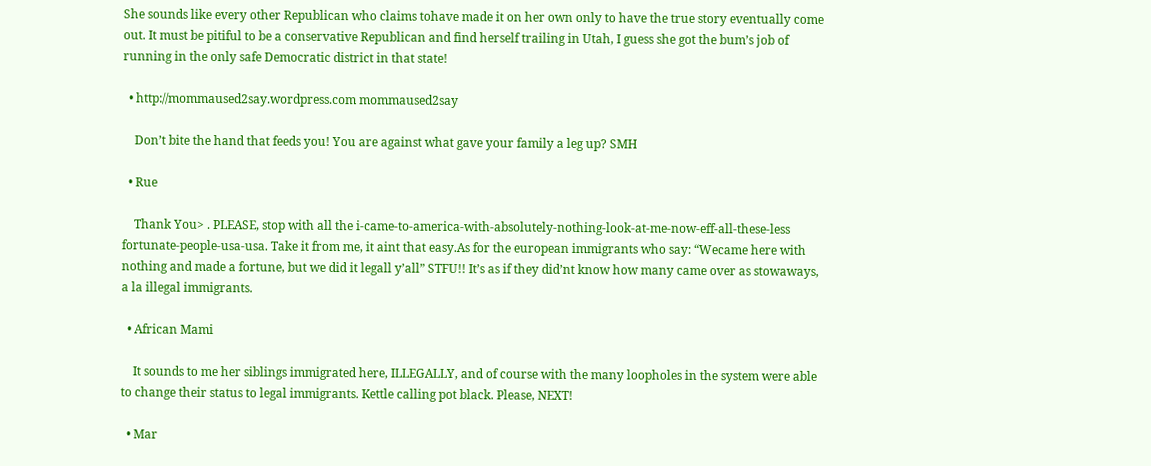She sounds like every other Republican who claims tohave made it on her own only to have the true story eventually come out. It must be pitiful to be a conservative Republican and find herself trailing in Utah, I guess she got the bum’s job of running in the only safe Democratic district in that state!

  • http://mommaused2say.wordpress.com mommaused2say

    Don’t bite the hand that feeds you! You are against what gave your family a leg up? SMH

  • Rue

    Thank You> . PLEASE, stop with all the i-came-to-america-with-absolutely-nothing-look-at-me-now-eff-all-these-less fortunate-people-usa-usa. Take it from me, it aint that easy.As for the european immigrants who say: “Wecame here with nothing and made a fortune, but we did it legall y’all” STFU!! It’s as if they did’nt know how many came over as stowaways, a la illegal immigrants.

  • African Mami

    It sounds to me her siblings immigrated here, ILLEGALLY, and of course with the many loopholes in the system were able to change their status to legal immigrants. Kettle calling pot black. Please, NEXT!

  • Mar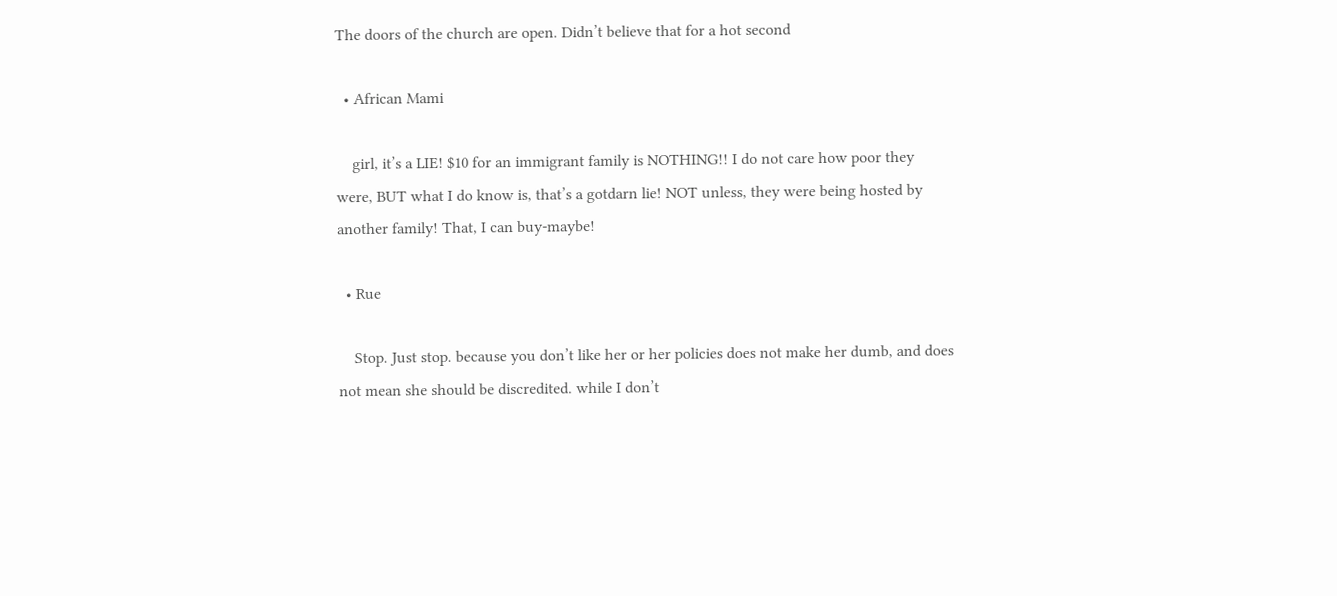The doors of the church are open. Didn’t believe that for a hot second

  • African Mami

    girl, it’s a LIE! $10 for an immigrant family is NOTHING!! I do not care how poor they were, BUT what I do know is, that’s a gotdarn lie! NOT unless, they were being hosted by another family! That, I can buy-maybe!

  • Rue

    Stop. Just stop. because you don’t like her or her policies does not make her dumb, and does not mean she should be discredited. while I don’t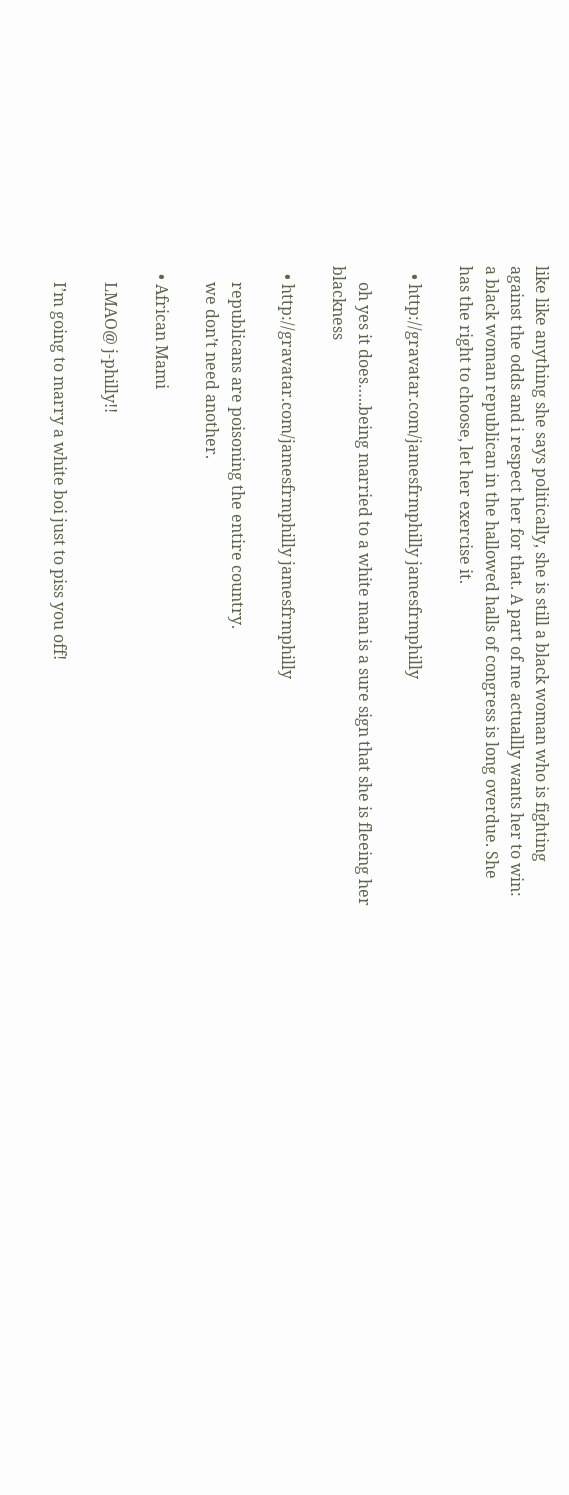like like anything she says politically, she is still a black woman who is fighting against the odds and i respect her for that. A part of me actuallly wants her to win: a black woman republican in the hallowed halls of congress is long overdue. She has the right to choose, let her exercise it.

  • http://gravatar.com/jamesfrmphilly jamesfrmphilly

    oh yes it does…..being married to a white man is a sure sign that she is fleeing her blackness

  • http://gravatar.com/jamesfrmphilly jamesfrmphilly

    republicans are poisoning the entire country.
    we don’t need another.

  • African Mami

    LMAO@ j-philly!!

    I’m going to marry a white boi just to piss you off!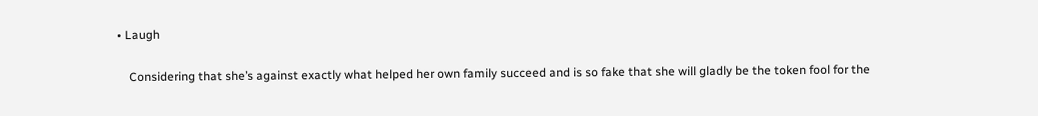• Laugh

    Considering that she’s against exactly what helped her own family succeed and is so fake that she will gladly be the token fool for the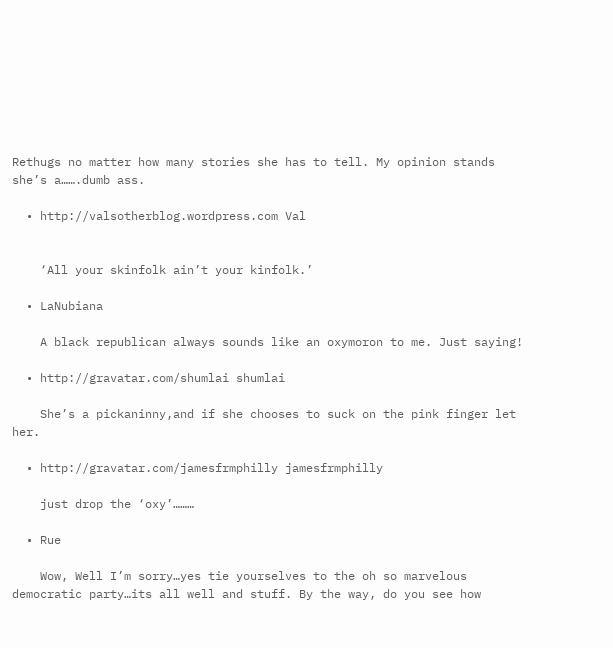Rethugs no matter how many stories she has to tell. My opinion stands she’s a…….dumb ass.

  • http://valsotherblog.wordpress.com Val


    ‘All your skinfolk ain’t your kinfolk.’

  • LaNubiana

    A black republican always sounds like an oxymoron to me. Just saying!

  • http://gravatar.com/shumlai shumlai

    She’s a pickaninny,and if she chooses to suck on the pink finger let her.

  • http://gravatar.com/jamesfrmphilly jamesfrmphilly

    just drop the ‘oxy’………

  • Rue

    Wow, Well I’m sorry…yes tie yourselves to the oh so marvelous democratic party…its all well and stuff. By the way, do you see how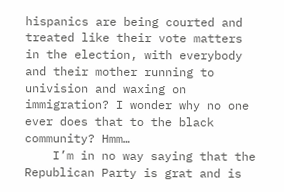hispanics are being courted and treated like their vote matters in the election, with everybody and their mother running to univision and waxing on immigration? I wonder why no one ever does that to the black community? Hmm…
    I’m in no way saying that the Republican Party is grat and is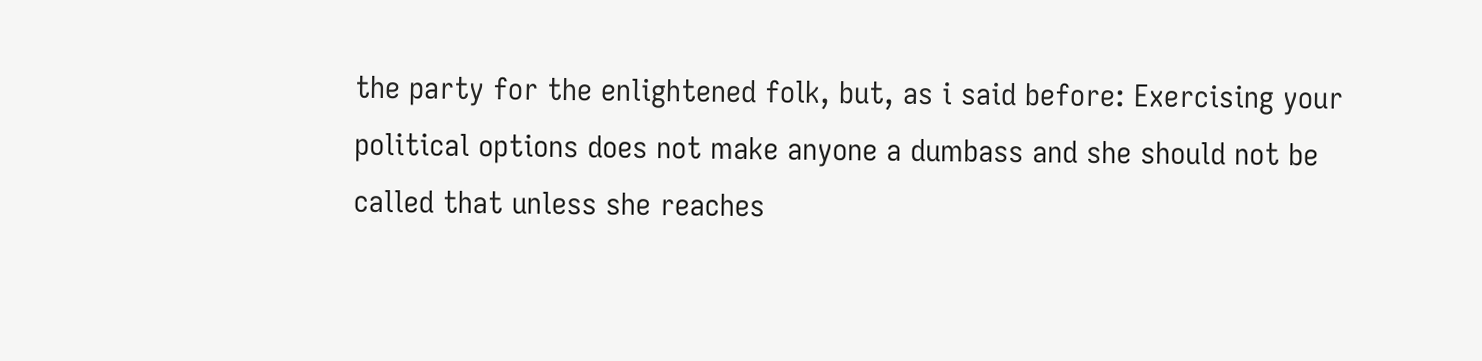the party for the enlightened folk, but, as i said before: Exercising your political options does not make anyone a dumbass and she should not be called that unless she reaches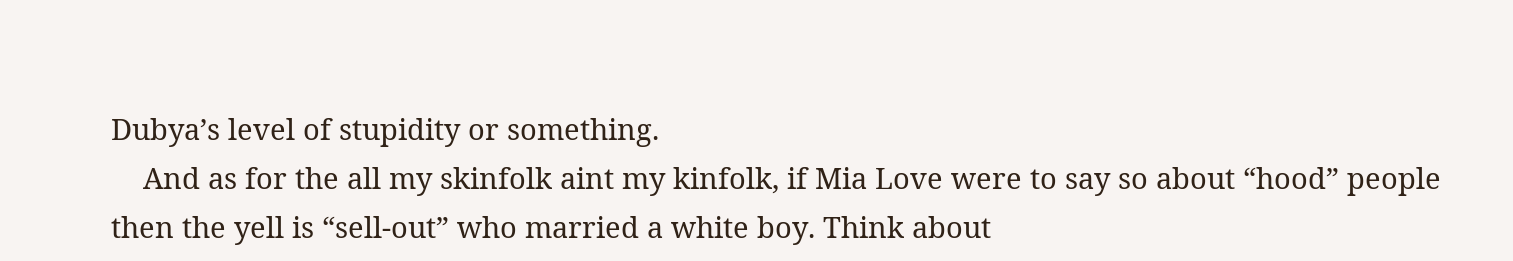Dubya’s level of stupidity or something.
    And as for the all my skinfolk aint my kinfolk, if Mia Love were to say so about “hood” people then the yell is “sell-out” who married a white boy. Think about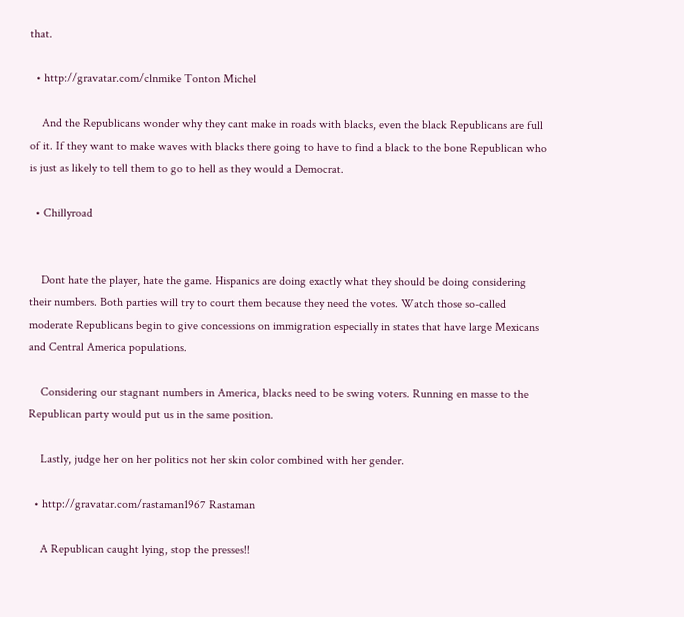that.

  • http://gravatar.com/clnmike Tonton Michel

    And the Republicans wonder why they cant make in roads with blacks, even the black Republicans are full of it. If they want to make waves with blacks there going to have to find a black to the bone Republican who is just as likely to tell them to go to hell as they would a Democrat.

  • Chillyroad


    Dont hate the player, hate the game. Hispanics are doing exactly what they should be doing considering their numbers. Both parties will try to court them because they need the votes. Watch those so-called moderate Republicans begin to give concessions on immigration especially in states that have large Mexicans and Central America populations.

    Considering our stagnant numbers in America, blacks need to be swing voters. Running en masse to the Republican party would put us in the same position.

    Lastly, judge her on her politics not her skin color combined with her gender.

  • http://gravatar.com/rastaman1967 Rastaman

    A Republican caught lying, stop the presses!!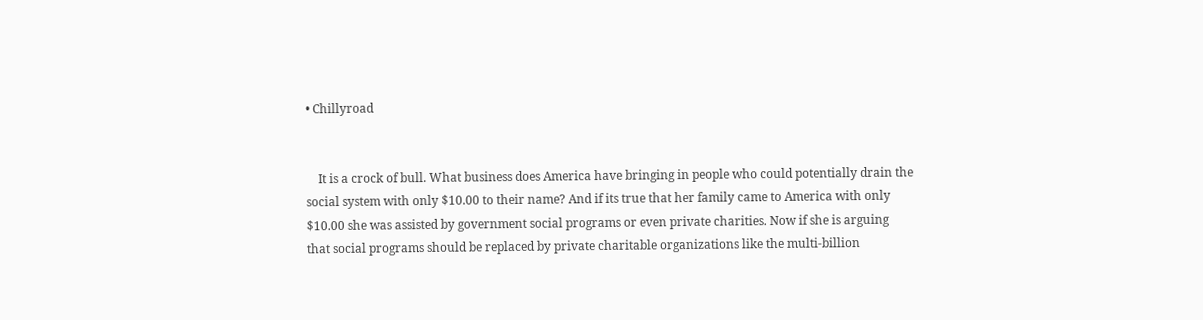• Chillyroad


    It is a crock of bull. What business does America have bringing in people who could potentially drain the social system with only $10.00 to their name? And if its true that her family came to America with only $10.00 she was assisted by government social programs or even private charities. Now if she is arguing that social programs should be replaced by private charitable organizations like the multi-billion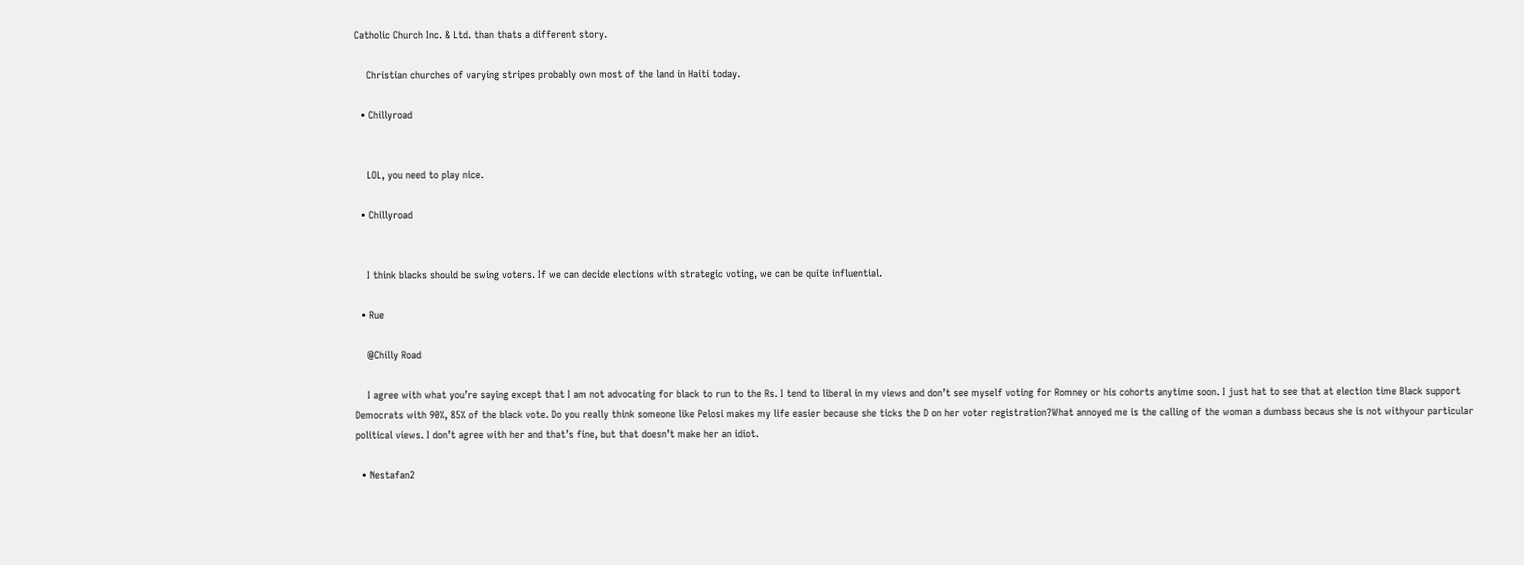Catholic Church Inc. & Ltd. than thats a different story.

    Christian churches of varying stripes probably own most of the land in Haiti today.

  • Chillyroad


    LOL, you need to play nice.

  • Chillyroad


    I think blacks should be swing voters. If we can decide elections with strategic voting, we can be quite influential.

  • Rue

    @Chilly Road

    I agree with what you’re saying except that I am not advocating for black to run to the Rs. I tend to liberal in my views and don’t see myself voting for Romney or his cohorts anytime soon. I just hat to see that at election time Black support Democrats with 90%, 85% of the black vote. Do you really think someone like Pelosi makes my life easier because she ticks the D on her voter registration?What annoyed me is the calling of the woman a dumbass becaus she is not withyour particular political views. I don’t agree with her and that’s fine, but that doesn’t make her an idiot.

  • Nestafan2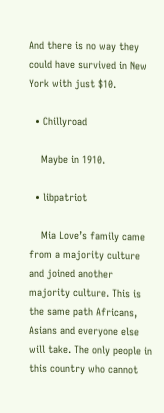And there is no way they could have survived in New York with just $10.

  • Chillyroad

    Maybe in 1910.

  • libpatriot

    Mia Love’s family came from a majority culture and joined another majority culture. This is the same path Africans, Asians and everyone else will take. The only people in this country who cannot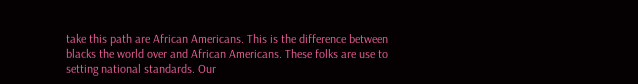take this path are African Americans. This is the difference between blacks the world over and African Americans. These folks are use to setting national standards. Our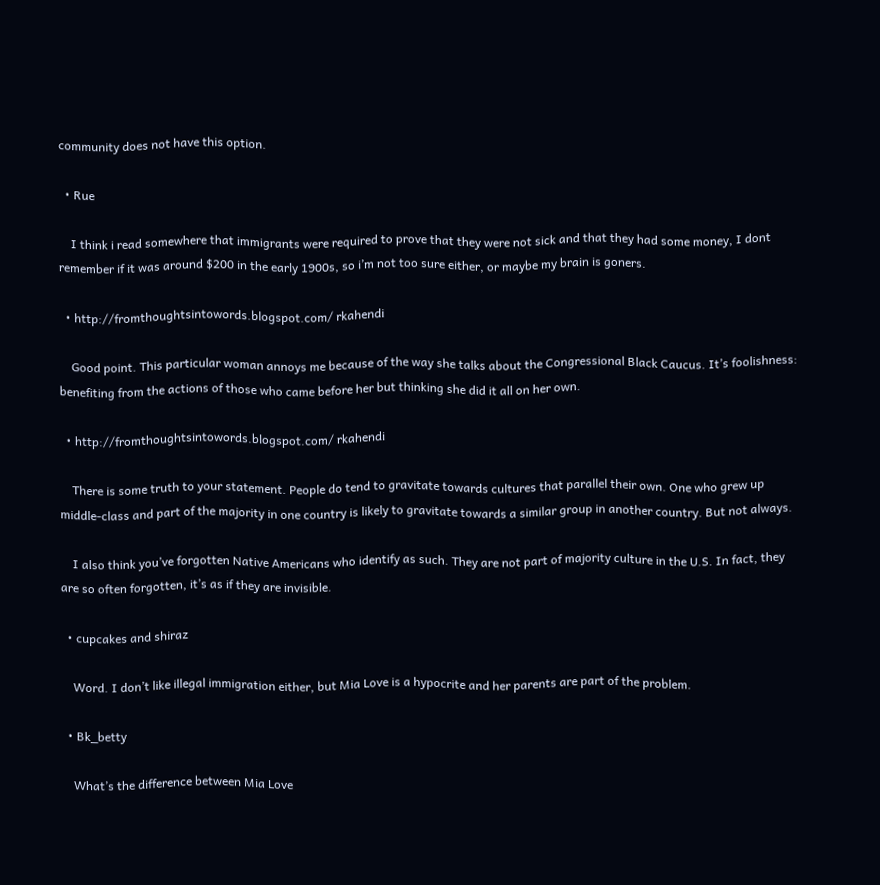community does not have this option.

  • Rue

    I think i read somewhere that immigrants were required to prove that they were not sick and that they had some money, I dont remember if it was around $200 in the early 1900s, so i’m not too sure either, or maybe my brain is goners.

  • http://fromthoughtsintowords.blogspot.com/ rkahendi

    Good point. This particular woman annoys me because of the way she talks about the Congressional Black Caucus. It’s foolishness: benefiting from the actions of those who came before her but thinking she did it all on her own.

  • http://fromthoughtsintowords.blogspot.com/ rkahendi

    There is some truth to your statement. People do tend to gravitate towards cultures that parallel their own. One who grew up middle-class and part of the majority in one country is likely to gravitate towards a similar group in another country. But not always.

    I also think you’ve forgotten Native Americans who identify as such. They are not part of majority culture in the U.S. In fact, they are so often forgotten, it’s as if they are invisible.

  • cupcakes and shiraz

    Word. I don’t like illegal immigration either, but Mia Love is a hypocrite and her parents are part of the problem.

  • Bk_betty

    What’s the difference between Mia Love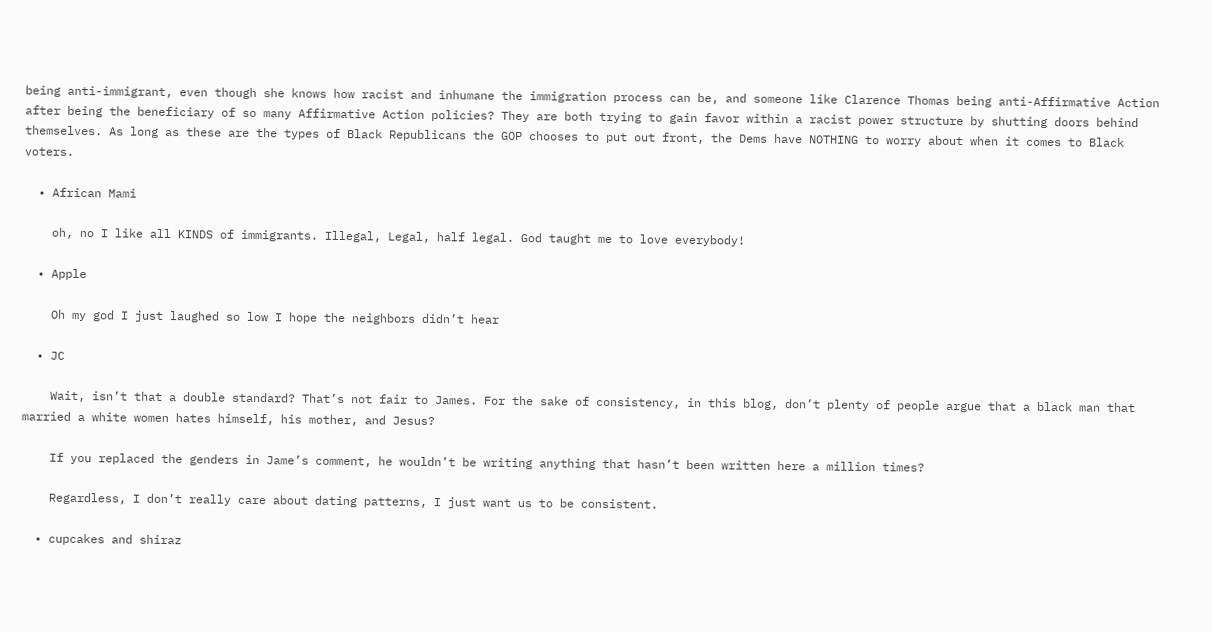being anti-immigrant, even though she knows how racist and inhumane the immigration process can be, and someone like Clarence Thomas being anti-Affirmative Action after being the beneficiary of so many Affirmative Action policies? They are both trying to gain favor within a racist power structure by shutting doors behind themselves. As long as these are the types of Black Republicans the GOP chooses to put out front, the Dems have NOTHING to worry about when it comes to Black voters.

  • African Mami

    oh, no I like all KINDS of immigrants. Illegal, Legal, half legal. God taught me to love everybody!

  • Apple

    Oh my god I just laughed so low I hope the neighbors didn’t hear

  • JC

    Wait, isn’t that a double standard? That’s not fair to James. For the sake of consistency, in this blog, don’t plenty of people argue that a black man that married a white women hates himself, his mother, and Jesus?

    If you replaced the genders in Jame’s comment, he wouldn’t be writing anything that hasn’t been written here a million times?

    Regardless, I don’t really care about dating patterns, I just want us to be consistent.

  • cupcakes and shiraz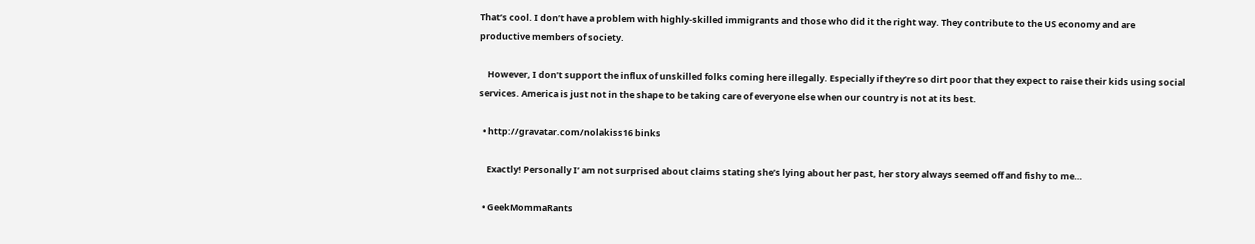That’s cool. I don’t have a problem with highly-skilled immigrants and those who did it the right way. They contribute to the US economy and are productive members of society.

    However, I don’t support the influx of unskilled folks coming here illegally. Especially if they’re so dirt poor that they expect to raise their kids using social services. America is just not in the shape to be taking care of everyone else when our country is not at its best.

  • http://gravatar.com/nolakiss16 binks

    Exactly! Personally I’ am not surprised about claims stating she’s lying about her past, her story always seemed off and fishy to me…

  • GeekMommaRants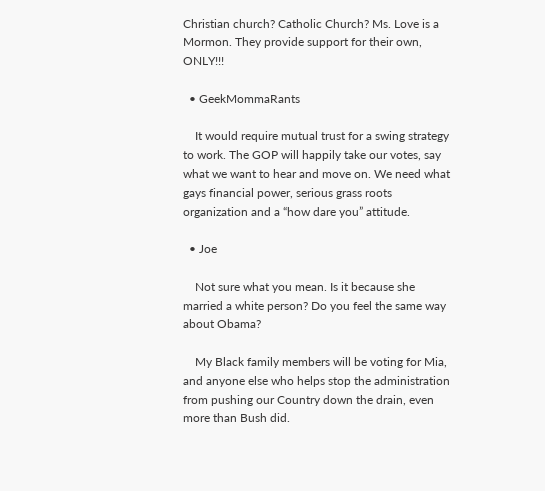Christian church? Catholic Church? Ms. Love is a Mormon. They provide support for their own, ONLY!!!

  • GeekMommaRants

    It would require mutual trust for a swing strategy to work. The GOP will happily take our votes, say what we want to hear and move on. We need what gays financial power, serious grass roots organization and a “how dare you” attitude.

  • Joe

    Not sure what you mean. Is it because she married a white person? Do you feel the same way about Obama?

    My Black family members will be voting for Mia, and anyone else who helps stop the administration from pushing our Country down the drain, even more than Bush did.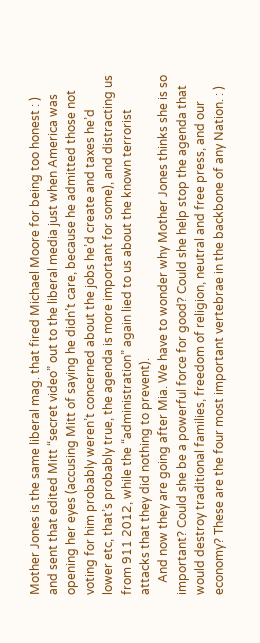Mother Jones is the same liberal mag. that fired Michael Moore for being too honest : ) and sent that edited Mitt “secret video” out to the liberal media just when America was opening her eyes (accusing Mitt of saying he didn’t care, because he admitted those not voting for him probably weren’t concerned about the jobs he’d create and taxes he’d lower etc, that’s probably true, the agenda is more important for some), and distracting us from 911 2012, while the “administration” again lied to us about the known terrorist attacks that they did nothing to prevent).
    And now they are going after Mia. We have to wonder why Mother Jones thinks she is so important? Could she be a powerful force for good? Could she help stop the agenda that would destroy traditional families, freedom of religion, neutral and free press, and our economy? These are the four most important vertebrae in the backbone of any Nation. : )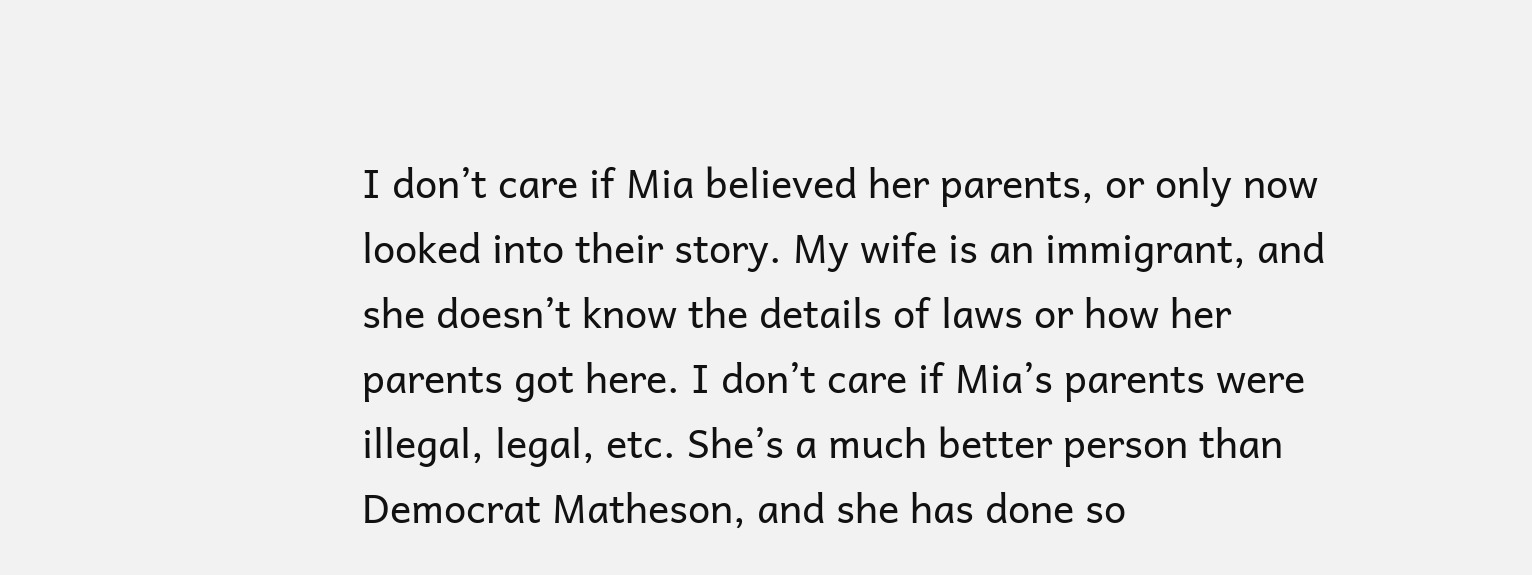I don’t care if Mia believed her parents, or only now looked into their story. My wife is an immigrant, and she doesn’t know the details of laws or how her parents got here. I don’t care if Mia’s parents were illegal, legal, etc. She’s a much better person than Democrat Matheson, and she has done so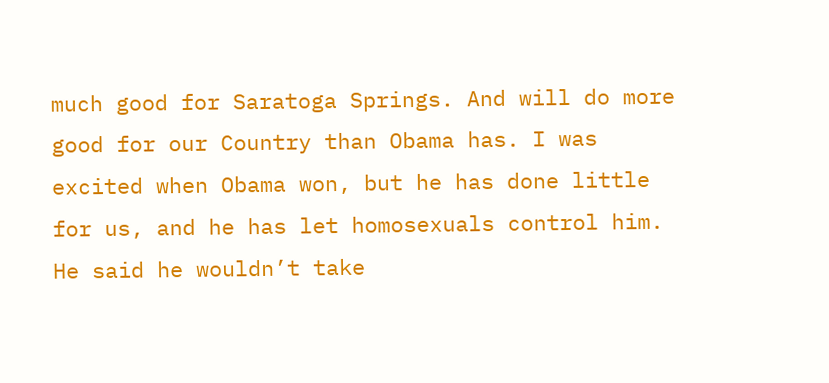much good for Saratoga Springs. And will do more good for our Country than Obama has. I was excited when Obama won, but he has done little for us, and he has let homosexuals control him. He said he wouldn’t take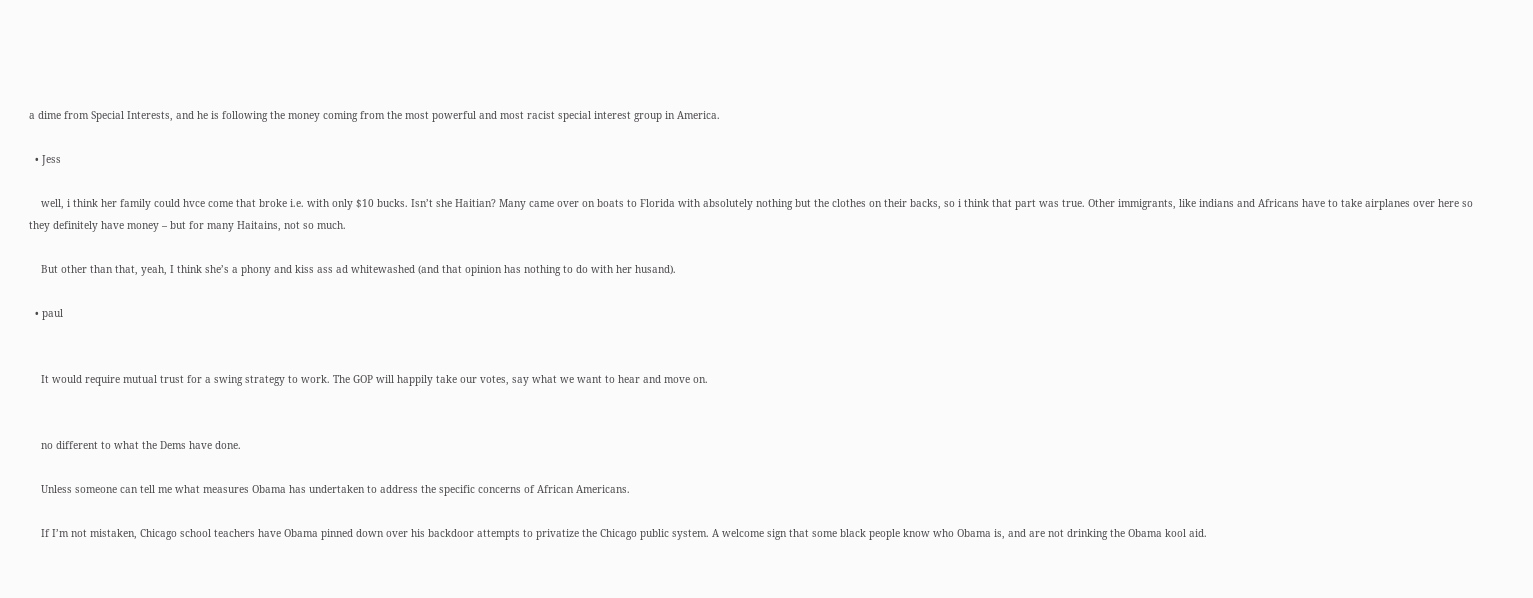a dime from Special Interests, and he is following the money coming from the most powerful and most racist special interest group in America.

  • Jess

    well, i think her family could hvce come that broke i.e. with only $10 bucks. Isn’t she Haitian? Many came over on boats to Florida with absolutely nothing but the clothes on their backs, so i think that part was true. Other immigrants, like indians and Africans have to take airplanes over here so they definitely have money – but for many Haitains, not so much.

    But other than that, yeah, I think she’s a phony and kiss ass ad whitewashed (and that opinion has nothing to do with her husand).

  • paul


    It would require mutual trust for a swing strategy to work. The GOP will happily take our votes, say what we want to hear and move on.


    no different to what the Dems have done.

    Unless someone can tell me what measures Obama has undertaken to address the specific concerns of African Americans.

    If I’m not mistaken, Chicago school teachers have Obama pinned down over his backdoor attempts to privatize the Chicago public system. A welcome sign that some black people know who Obama is, and are not drinking the Obama kool aid.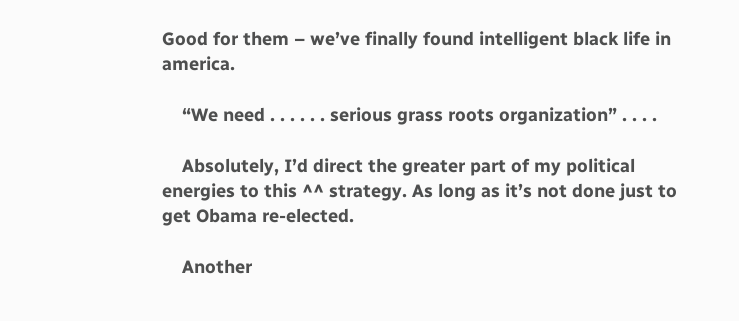Good for them – we’ve finally found intelligent black life in america.

    “We need . . . . . . serious grass roots organization” . . . .

    Absolutely, I’d direct the greater part of my political energies to this ^^ strategy. As long as it’s not done just to get Obama re-elected.

    Another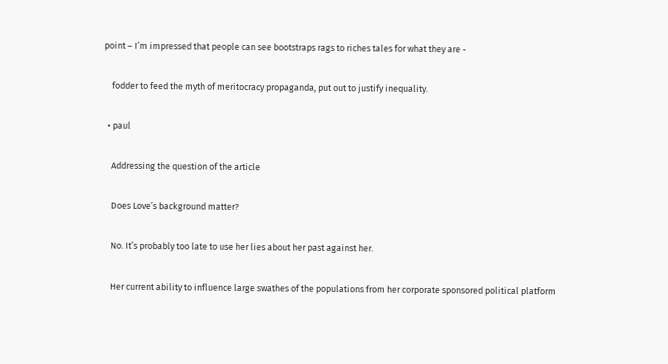point – I’m impressed that people can see bootstraps rags to riches tales for what they are -

    fodder to feed the myth of meritocracy propaganda, put out to justify inequality.

  • paul

    Addressing the question of the article

    Does Love’s background matter?

    No. It’s probably too late to use her lies about her past against her.

    Her current ability to influence large swathes of the populations from her corporate sponsored political platform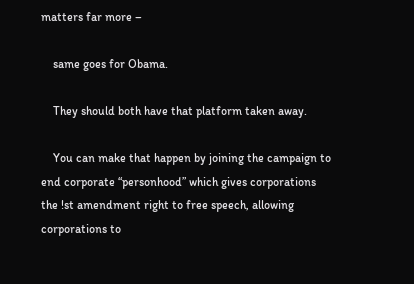matters far more –

    same goes for Obama.

    They should both have that platform taken away.

    You can make that happen by joining the campaign to end corporate “personhood” which gives corporations the !st amendment right to free speech, allowing corporations to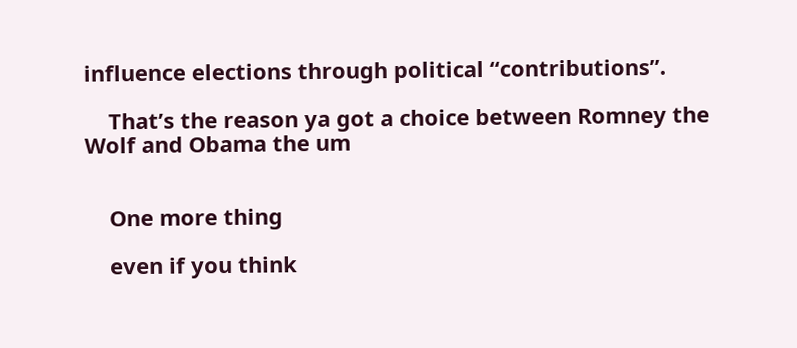influence elections through political “contributions”.

    That’s the reason ya got a choice between Romney the Wolf and Obama the um


    One more thing

    even if you think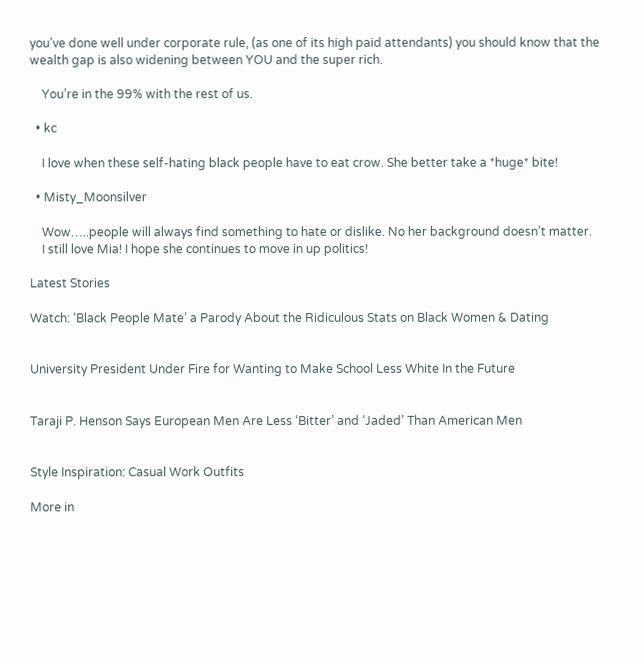you’ve done well under corporate rule, (as one of its high paid attendants) you should know that the wealth gap is also widening between YOU and the super rich.

    You’re in the 99% with the rest of us.

  • kc

    I love when these self-hating black people have to eat crow. She better take a *huge* bite!

  • Misty_Moonsilver

    Wow…..people will always find something to hate or dislike. No her background doesn’t matter.
    I still love Mia! I hope she continues to move in up politics!

Latest Stories

Watch: ‘Black People Mate’ a Parody About the Ridiculous Stats on Black Women & Dating


University President Under Fire for Wanting to Make School Less White In the Future


Taraji P. Henson Says European Men Are Less ‘Bitter’ and ‘Jaded’ Than American Men


Style Inspiration: Casual Work Outfits

More in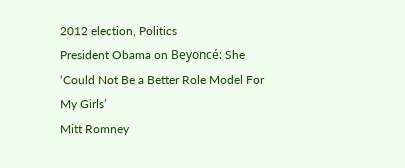2012 election, Politics
President Obama on Beyoncé: She ‘Could Not Be a Better Role Model For My Girls’
Mitt Romney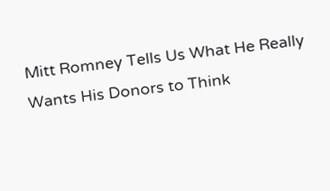Mitt Romney Tells Us What He Really Wants His Donors to Think